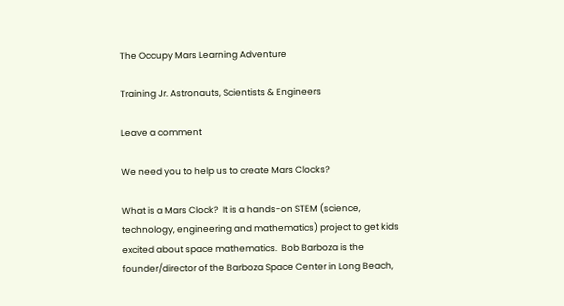The Occupy Mars Learning Adventure

Training Jr. Astronauts, Scientists & Engineers

Leave a comment

We need you to help us to create Mars Clocks?

What is a Mars Clock?  It is a hands-on STEM (science, technology, engineering and mathematics) project to get kids excited about space mathematics.  Bob Barboza is the founder/director of the Barboza Space Center in Long Beach,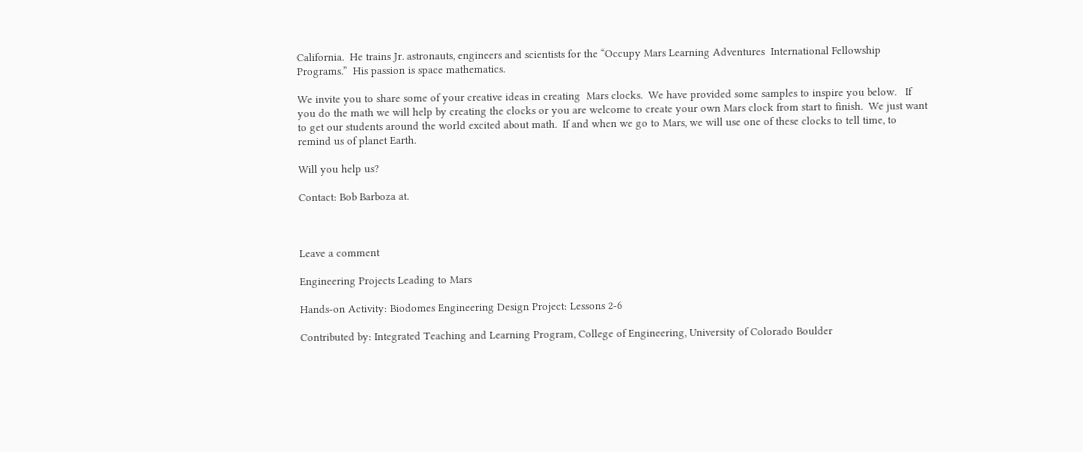California.  He trains Jr. astronauts, engineers and scientists for the “Occupy Mars Learning Adventures  International Fellowship Programs.”  His passion is space mathematics.

We invite you to share some of your creative ideas in creating  Mars clocks.  We have provided some samples to inspire you below.   If you do the math we will help by creating the clocks or you are welcome to create your own Mars clock from start to finish.  We just want to get our students around the world excited about math.  If and when we go to Mars, we will use one of these clocks to tell time, to remind us of planet Earth.

Will you help us?

Contact: Bob Barboza at.



Leave a comment

Engineering Projects Leading to Mars

Hands-on Activity: Biodomes Engineering Design Project: Lessons 2-6

Contributed by: Integrated Teaching and Learning Program, College of Engineering, University of Colorado Boulder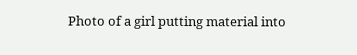Photo of a girl putting material into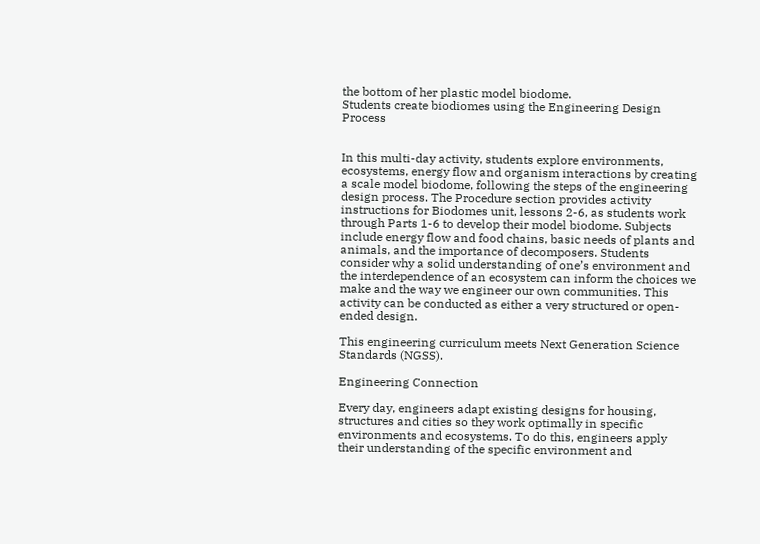the bottom of her plastic model biodome.
Students create biodiomes using the Engineering Design Process


In this multi-day activity, students explore environments, ecosystems, energy flow and organism interactions by creating a scale model biodome, following the steps of the engineering design process. The Procedure section provides activity instructions for Biodomes unit, lessons 2-6, as students work through Parts 1-6 to develop their model biodome. Subjects include energy flow and food chains, basic needs of plants and animals, and the importance of decomposers. Students consider why a solid understanding of one’s environment and the interdependence of an ecosystem can inform the choices we make and the way we engineer our own communities. This activity can be conducted as either a very structured or open-ended design.

This engineering curriculum meets Next Generation Science Standards (NGSS).

Engineering Connection

Every day, engineers adapt existing designs for housing, structures and cities so they work optimally in specific environments and ecosystems. To do this, engineers apply their understanding of the specific environment and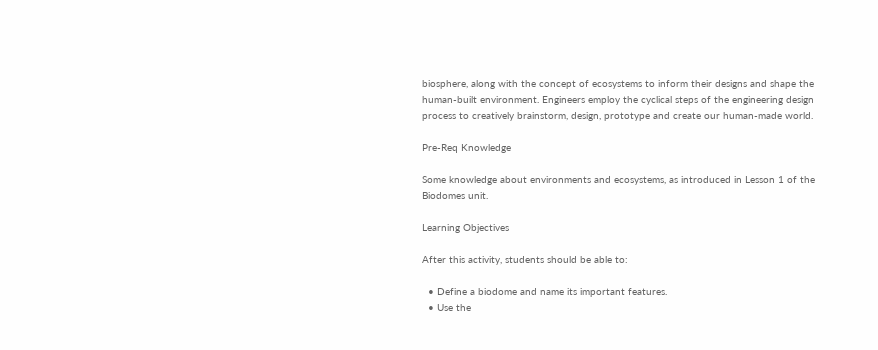biosphere, along with the concept of ecosystems to inform their designs and shape the human-built environment. Engineers employ the cyclical steps of the engineering design process to creatively brainstorm, design, prototype and create our human-made world.

Pre-Req Knowledge

Some knowledge about environments and ecosystems, as introduced in Lesson 1 of the Biodomes unit.

Learning Objectives

After this activity, students should be able to:

  • Define a biodome and name its important features.
  • Use the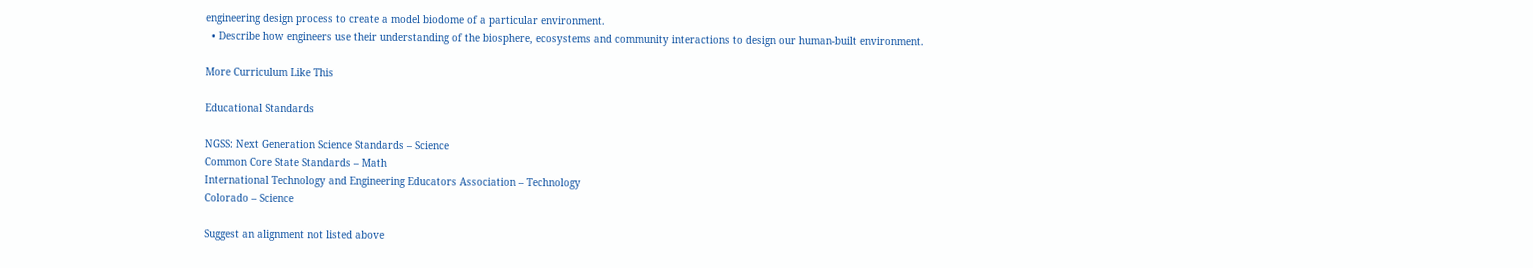engineering design process to create a model biodome of a particular environment.
  • Describe how engineers use their understanding of the biosphere, ecosystems and community interactions to design our human-built environment.

More Curriculum Like This

Educational Standards

NGSS: Next Generation Science Standards – Science
Common Core State Standards – Math
International Technology and Engineering Educators Association – Technology
Colorado – Science

Suggest an alignment not listed above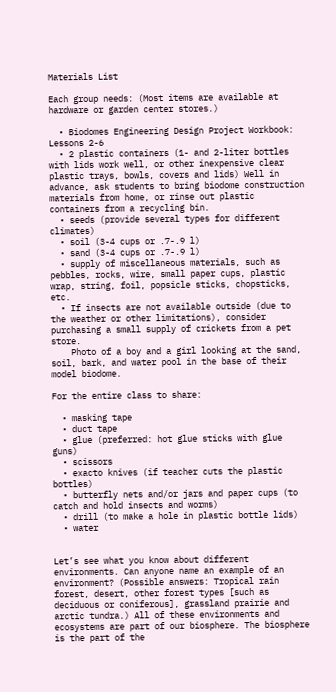Materials List

Each group needs: (Most items are available at hardware or garden center stores.)

  • Biodomes Engineering Design Project Workbook: Lessons 2-6
  • 2 plastic containers (1- and 2-liter bottles with lids work well, or other inexpensive clear plastic trays, bowls, covers and lids) Well in advance, ask students to bring biodome construction materials from home, or rinse out plastic containers from a recycling bin.
  • seeds (provide several types for different climates)
  • soil (3-4 cups or .7-.9 l)
  • sand (3-4 cups or .7-.9 l)
  • supply of miscellaneous materials, such as pebbles, rocks, wire, small paper cups, plastic wrap, string, foil, popsicle sticks, chopsticks, etc.
  • If insects are not available outside (due to the weather or other limitations), consider purchasing a small supply of crickets from a pet store.
    Photo of a boy and a girl looking at the sand, soil, bark, and water pool in the base of their model biodome.

For the entire class to share:

  • masking tape
  • duct tape
  • glue (preferred: hot glue sticks with glue guns)
  • scissors
  • exacto knives (if teacher cuts the plastic bottles)
  • butterfly nets and/or jars and paper cups (to catch and hold insects and worms)
  • drill (to make a hole in plastic bottle lids)
  • water


Let’s see what you know about different environments. Can anyone name an example of an environment? (Possible answers: Tropical rain forest, desert, other forest types [such as deciduous or coniferous], grassland prairie and arctic tundra.) All of these environments and ecosystems are part of our biosphere. The biosphere is the part of the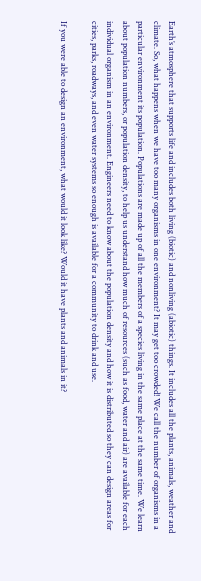Earth’s atmosphere that supports life and includes both living (biotic) and nonliving (abiotic) things. It includes all the plants, animals, weather and climate. So, what happens when we have too many organisms in one environment? It may get too crowded! We call the number of organisms in a particular environment its population. Populations are made up of all the members of a species living in the same place at the same time. We learn about population numbers, or population density, to help us understand how much of resources (such as food, water and air) are available for each individual organism in an environment. Engineers need to know about the population density and how it is distributed so they can design areas for cities, parks, roadways, and even water systems so enough is available for a community to drink and use.

If you were able to design an environment, what would it look like? Would it have plants and animals in it?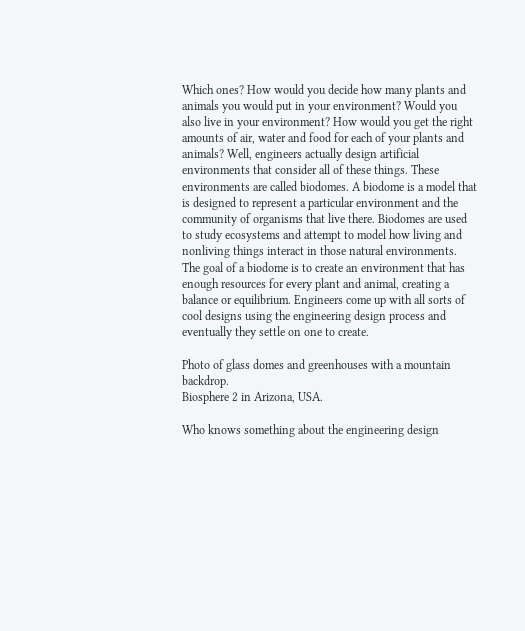Which ones? How would you decide how many plants and animals you would put in your environment? Would you also live in your environment? How would you get the right amounts of air, water and food for each of your plants and animals? Well, engineers actually design artificial environments that consider all of these things. These environments are called biodomes. A biodome is a model that is designed to represent a particular environment and the community of organisms that live there. Biodomes are used to study ecosystems and attempt to model how living and nonliving things interact in those natural environments. The goal of a biodome is to create an environment that has enough resources for every plant and animal, creating a balance or equilibrium. Engineers come up with all sorts of cool designs using the engineering design process and eventually they settle on one to create.

Photo of glass domes and greenhouses with a mountain backdrop.
Biosphere 2 in Arizona, USA.

Who knows something about the engineering design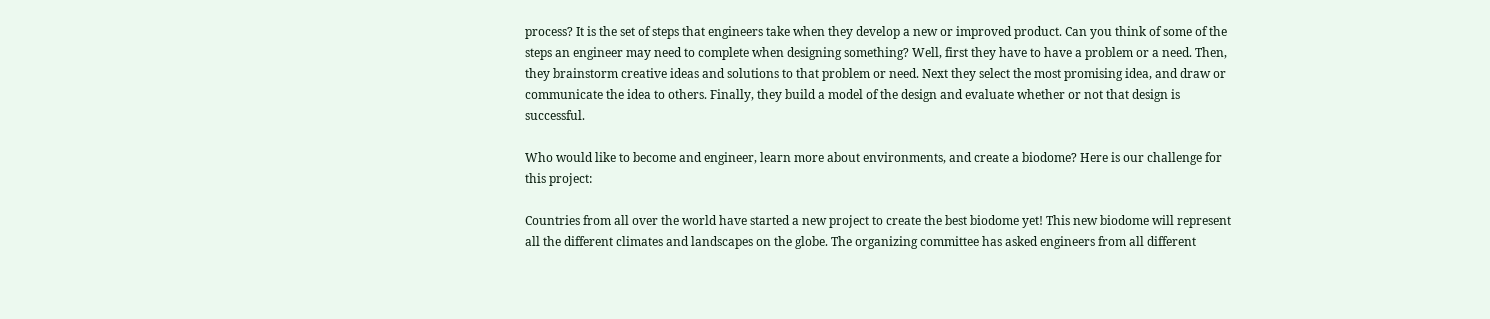process? It is the set of steps that engineers take when they develop a new or improved product. Can you think of some of the steps an engineer may need to complete when designing something? Well, first they have to have a problem or a need. Then, they brainstorm creative ideas and solutions to that problem or need. Next they select the most promising idea, and draw or communicate the idea to others. Finally, they build a model of the design and evaluate whether or not that design is successful.

Who would like to become and engineer, learn more about environments, and create a biodome? Here is our challenge for this project:

Countries from all over the world have started a new project to create the best biodome yet! This new biodome will represent all the different climates and landscapes on the globe. The organizing committee has asked engineers from all different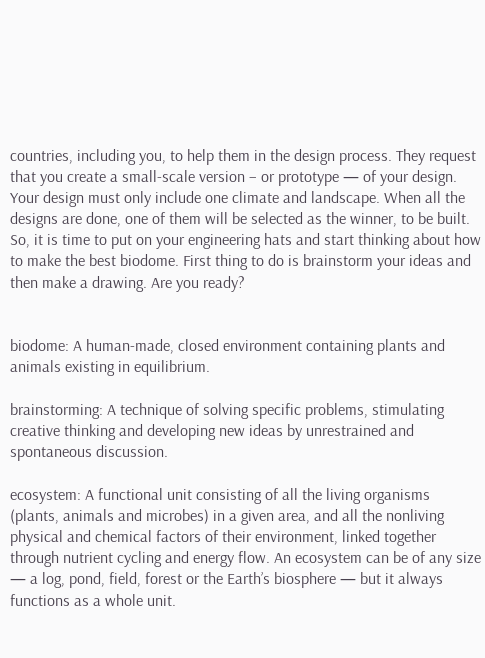countries, including you, to help them in the design process. They request that you create a small-scale version – or prototype — of your design. Your design must only include one climate and landscape. When all the designs are done, one of them will be selected as the winner, to be built. So, it is time to put on your engineering hats and start thinking about how to make the best biodome. First thing to do is brainstorm your ideas and then make a drawing. Are you ready?


biodome: A human-made, closed environment containing plants and animals existing in equilibrium.

brainstorming: A technique of solving specific problems, stimulating creative thinking and developing new ideas by unrestrained and spontaneous discussion.

ecosystem: A functional unit consisting of all the living organisms (plants, animals and microbes) in a given area, and all the nonliving physical and chemical factors of their environment, linked together through nutrient cycling and energy flow. An ecosystem can be of any size — a log, pond, field, forest or the Earth’s biosphere — but it always functions as a whole unit.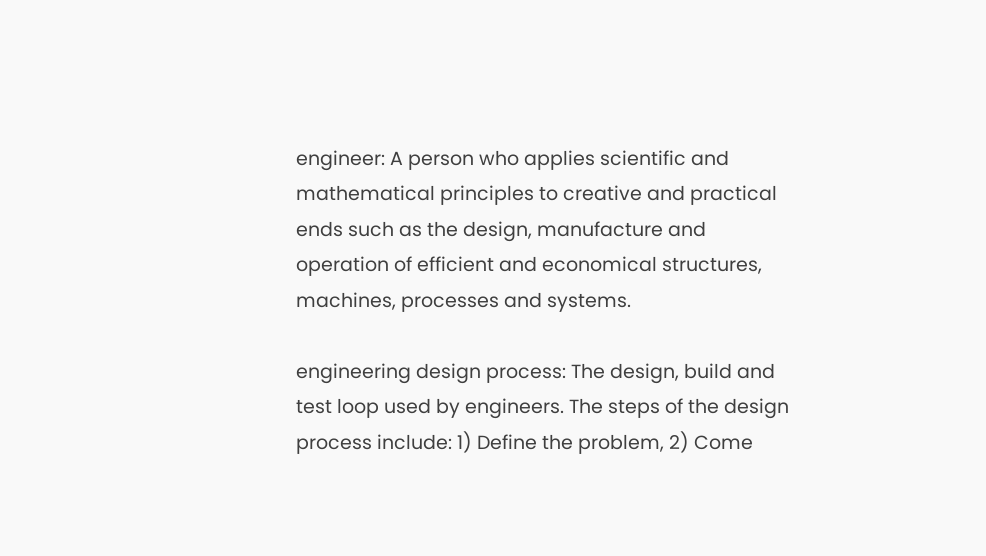engineer: A person who applies scientific and mathematical principles to creative and practical ends such as the design, manufacture and operation of efficient and economical structures, machines, processes and systems.

engineering design process: The design, build and test loop used by engineers. The steps of the design process include: 1) Define the problem, 2) Come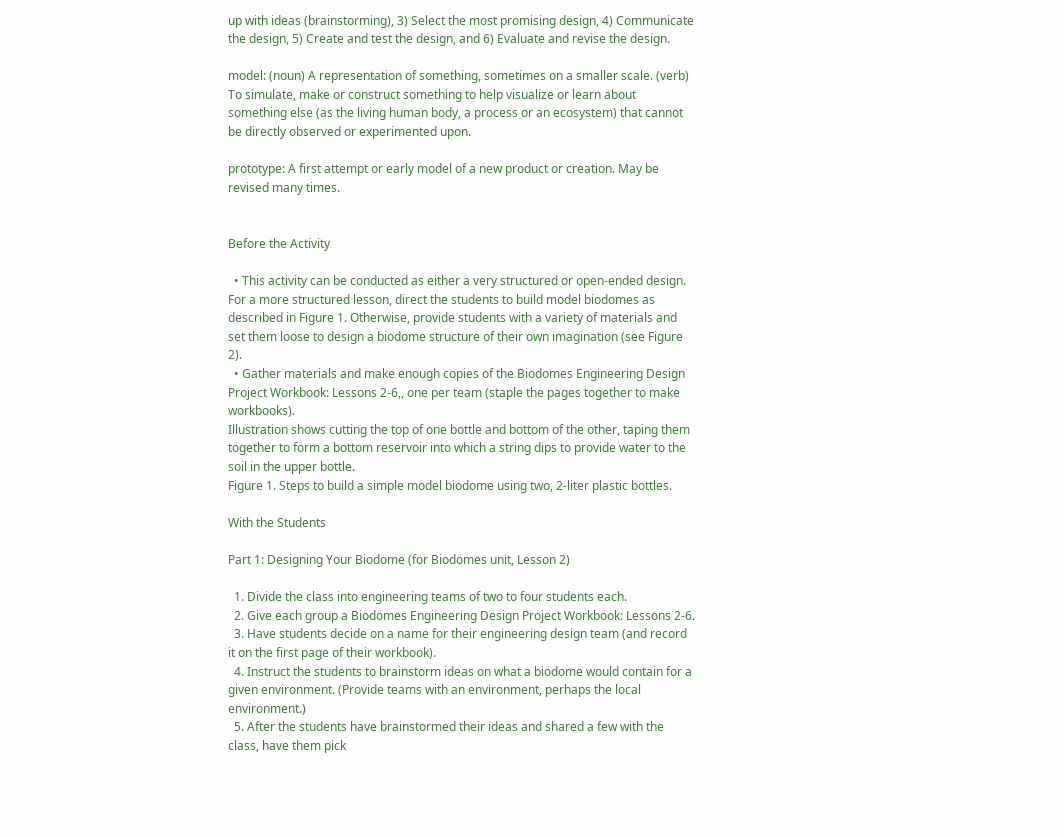up with ideas (brainstorming), 3) Select the most promising design, 4) Communicate the design, 5) Create and test the design, and 6) Evaluate and revise the design.

model: (noun) A representation of something, sometimes on a smaller scale. (verb) To simulate, make or construct something to help visualize or learn about something else (as the living human body, a process or an ecosystem) that cannot be directly observed or experimented upon.

prototype: A first attempt or early model of a new product or creation. May be revised many times.


Before the Activity

  • This activity can be conducted as either a very structured or open-ended design. For a more structured lesson, direct the students to build model biodomes as described in Figure 1. Otherwise, provide students with a variety of materials and set them loose to design a biodome structure of their own imagination (see Figure 2).
  • Gather materials and make enough copies of the Biodomes Engineering Design Project Workbook: Lessons 2-6,, one per team (staple the pages together to make workbooks).
Illustration shows cutting the top of one bottle and bottom of the other, taping them together to form a bottom reservoir into which a string dips to provide water to the soil in the upper bottle.
Figure 1. Steps to build a simple model biodome using two, 2-liter plastic bottles.

With the Students

Part 1: Designing Your Biodome (for Biodomes unit, Lesson 2)

  1. Divide the class into engineering teams of two to four students each.
  2. Give each group a Biodomes Engineering Design Project Workbook: Lessons 2-6.
  3. Have students decide on a name for their engineering design team (and record it on the first page of their workbook).
  4. Instruct the students to brainstorm ideas on what a biodome would contain for a given environment. (Provide teams with an environment, perhaps the local environment.)
  5. After the students have brainstormed their ideas and shared a few with the class, have them pick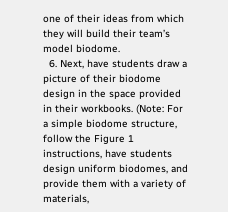one of their ideas from which they will build their team’s model biodome.
  6. Next, have students draw a picture of their biodome design in the space provided in their workbooks. (Note: For a simple biodome structure, follow the Figure 1 instructions, have students design uniform biodomes, and provide them with a variety of materials,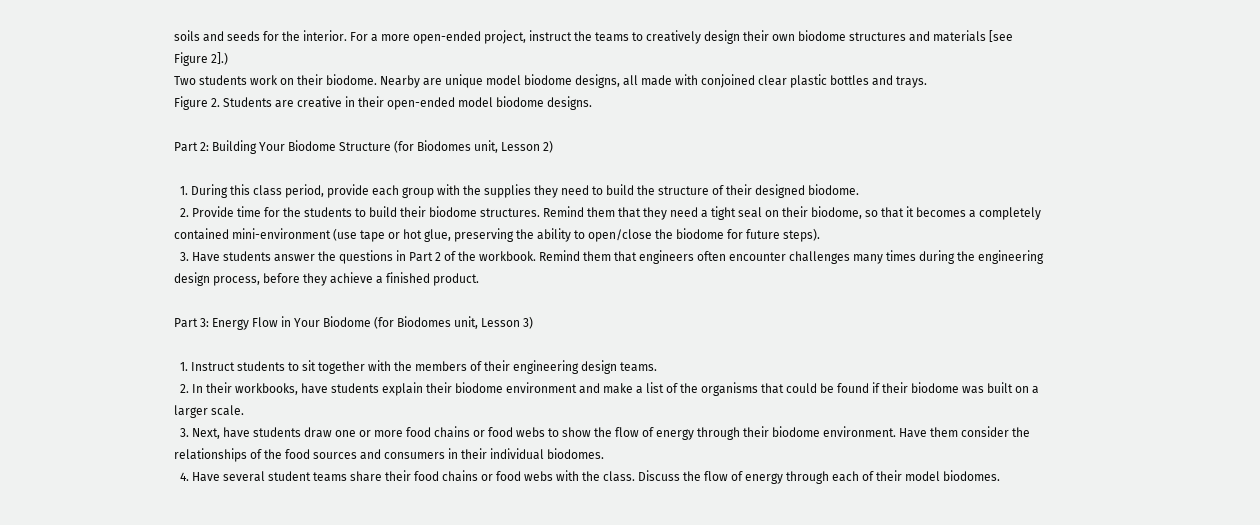soils and seeds for the interior. For a more open-ended project, instruct the teams to creatively design their own biodome structures and materials [see Figure 2].)
Two students work on their biodome. Nearby are unique model biodome designs, all made with conjoined clear plastic bottles and trays.
Figure 2. Students are creative in their open-ended model biodome designs.

Part 2: Building Your Biodome Structure (for Biodomes unit, Lesson 2)

  1. During this class period, provide each group with the supplies they need to build the structure of their designed biodome.
  2. Provide time for the students to build their biodome structures. Remind them that they need a tight seal on their biodome, so that it becomes a completely contained mini-environment (use tape or hot glue, preserving the ability to open/close the biodome for future steps).
  3. Have students answer the questions in Part 2 of the workbook. Remind them that engineers often encounter challenges many times during the engineering design process, before they achieve a finished product.

Part 3: Energy Flow in Your Biodome (for Biodomes unit, Lesson 3)

  1. Instruct students to sit together with the members of their engineering design teams.
  2. In their workbooks, have students explain their biodome environment and make a list of the organisms that could be found if their biodome was built on a larger scale.
  3. Next, have students draw one or more food chains or food webs to show the flow of energy through their biodome environment. Have them consider the relationships of the food sources and consumers in their individual biodomes.
  4. Have several student teams share their food chains or food webs with the class. Discuss the flow of energy through each of their model biodomes.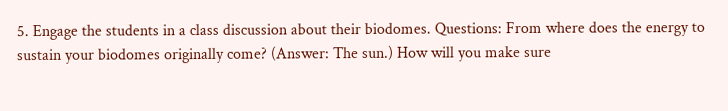5. Engage the students in a class discussion about their biodomes. Questions: From where does the energy to sustain your biodomes originally come? (Answer: The sun.) How will you make sure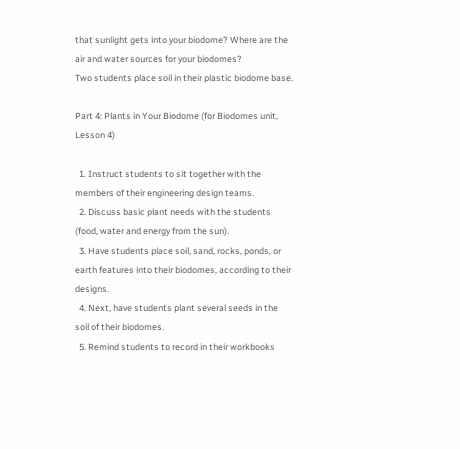that sunlight gets into your biodome? Where are the air and water sources for your biodomes?
Two students place soil in their plastic biodome base.

Part 4: Plants in Your Biodome (for Biodomes unit, Lesson 4)

  1. Instruct students to sit together with the members of their engineering design teams.
  2. Discuss basic plant needs with the students (food, water and energy from the sun).
  3. Have students place soil, sand, rocks, ponds, or earth features into their biodomes, according to their designs.
  4. Next, have students plant several seeds in the soil of their biodomes.
  5. Remind students to record in their workbooks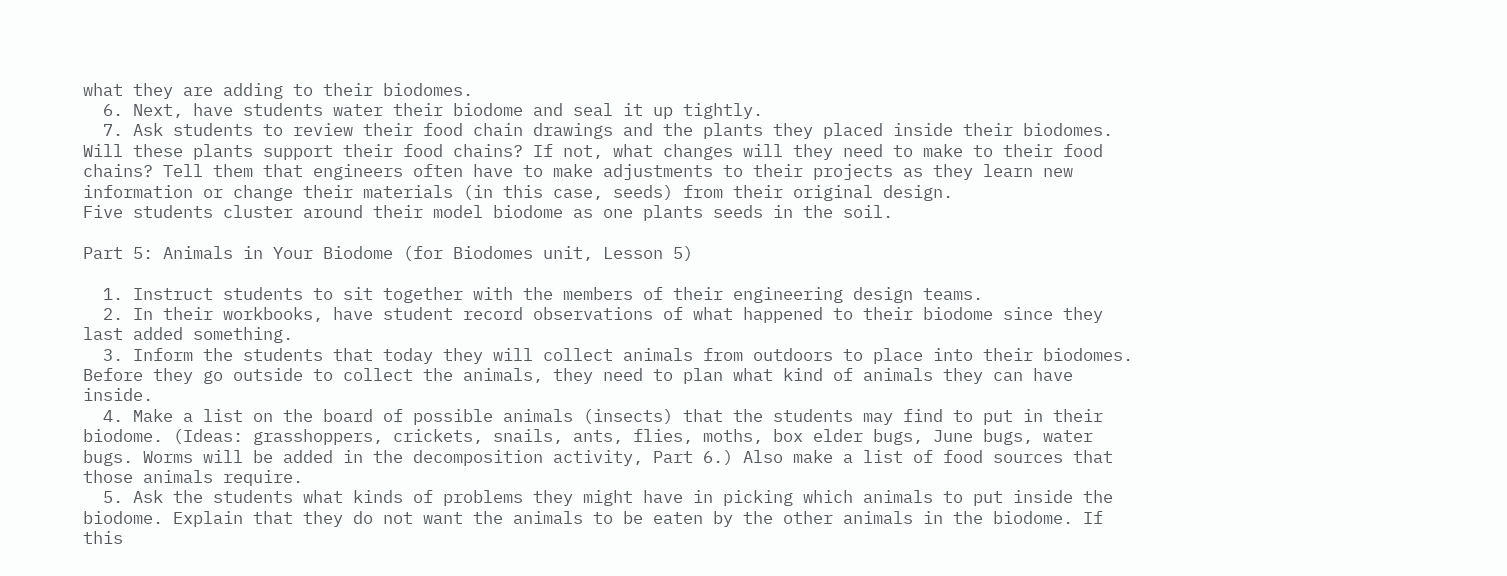what they are adding to their biodomes.
  6. Next, have students water their biodome and seal it up tightly.
  7. Ask students to review their food chain drawings and the plants they placed inside their biodomes. Will these plants support their food chains? If not, what changes will they need to make to their food chains? Tell them that engineers often have to make adjustments to their projects as they learn new information or change their materials (in this case, seeds) from their original design.
Five students cluster around their model biodome as one plants seeds in the soil.

Part 5: Animals in Your Biodome (for Biodomes unit, Lesson 5)

  1. Instruct students to sit together with the members of their engineering design teams.
  2. In their workbooks, have student record observations of what happened to their biodome since they last added something.
  3. Inform the students that today they will collect animals from outdoors to place into their biodomes. Before they go outside to collect the animals, they need to plan what kind of animals they can have inside.
  4. Make a list on the board of possible animals (insects) that the students may find to put in their biodome. (Ideas: grasshoppers, crickets, snails, ants, flies, moths, box elder bugs, June bugs, water bugs. Worms will be added in the decomposition activity, Part 6.) Also make a list of food sources that those animals require.
  5. Ask the students what kinds of problems they might have in picking which animals to put inside the biodome. Explain that they do not want the animals to be eaten by the other animals in the biodome. If this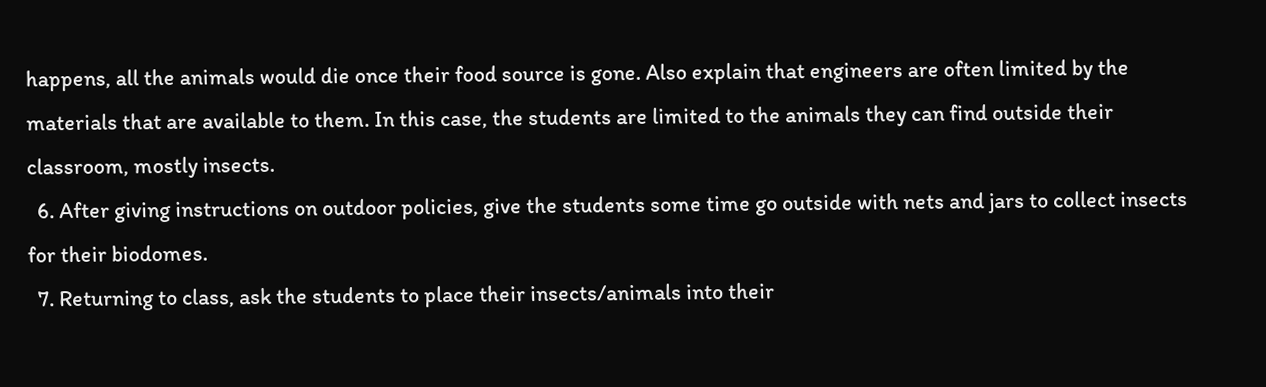happens, all the animals would die once their food source is gone. Also explain that engineers are often limited by the materials that are available to them. In this case, the students are limited to the animals they can find outside their classroom, mostly insects.
  6. After giving instructions on outdoor policies, give the students some time go outside with nets and jars to collect insects for their biodomes.
  7. Returning to class, ask the students to place their insects/animals into their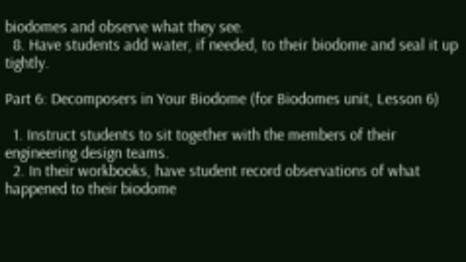biodomes and observe what they see.
  8. Have students add water, if needed, to their biodome and seal it up tightly.

Part 6: Decomposers in Your Biodome (for Biodomes unit, Lesson 6)

  1. Instruct students to sit together with the members of their engineering design teams.
  2. In their workbooks, have student record observations of what happened to their biodome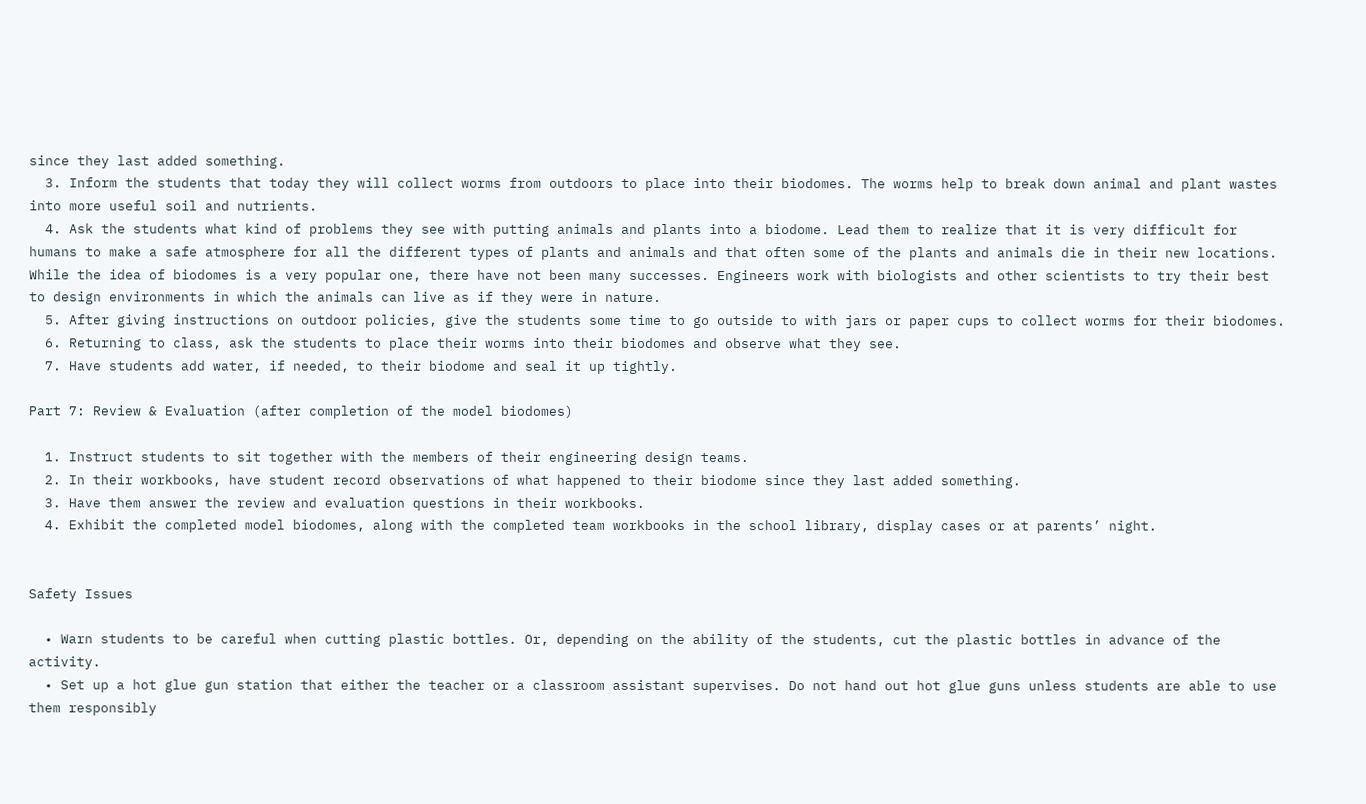since they last added something.
  3. Inform the students that today they will collect worms from outdoors to place into their biodomes. The worms help to break down animal and plant wastes into more useful soil and nutrients.
  4. Ask the students what kind of problems they see with putting animals and plants into a biodome. Lead them to realize that it is very difficult for humans to make a safe atmosphere for all the different types of plants and animals and that often some of the plants and animals die in their new locations. While the idea of biodomes is a very popular one, there have not been many successes. Engineers work with biologists and other scientists to try their best to design environments in which the animals can live as if they were in nature.
  5. After giving instructions on outdoor policies, give the students some time to go outside to with jars or paper cups to collect worms for their biodomes.
  6. Returning to class, ask the students to place their worms into their biodomes and observe what they see.
  7. Have students add water, if needed, to their biodome and seal it up tightly.

Part 7: Review & Evaluation (after completion of the model biodomes)

  1. Instruct students to sit together with the members of their engineering design teams.
  2. In their workbooks, have student record observations of what happened to their biodome since they last added something.
  3. Have them answer the review and evaluation questions in their workbooks.
  4. Exhibit the completed model biodomes, along with the completed team workbooks in the school library, display cases or at parents’ night.


Safety Issues

  • Warn students to be careful when cutting plastic bottles. Or, depending on the ability of the students, cut the plastic bottles in advance of the activity.
  • Set up a hot glue gun station that either the teacher or a classroom assistant supervises. Do not hand out hot glue guns unless students are able to use them responsibly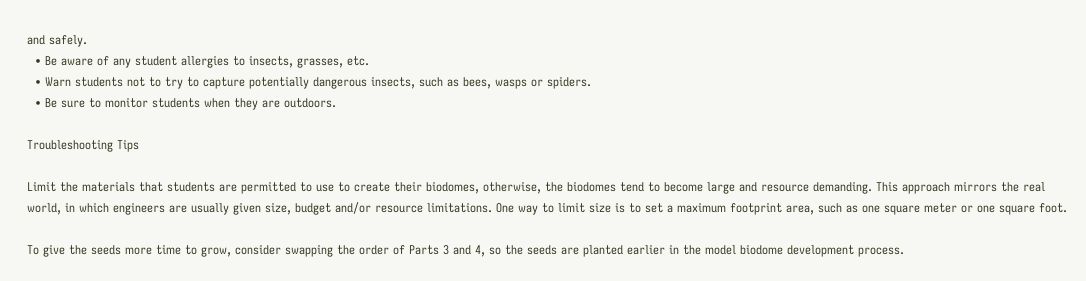and safely.
  • Be aware of any student allergies to insects, grasses, etc.
  • Warn students not to try to capture potentially dangerous insects, such as bees, wasps or spiders.
  • Be sure to monitor students when they are outdoors.

Troubleshooting Tips

Limit the materials that students are permitted to use to create their biodomes, otherwise, the biodomes tend to become large and resource demanding. This approach mirrors the real world, in which engineers are usually given size, budget and/or resource limitations. One way to limit size is to set a maximum footprint area, such as one square meter or one square foot.

To give the seeds more time to grow, consider swapping the order of Parts 3 and 4, so the seeds are planted earlier in the model biodome development process.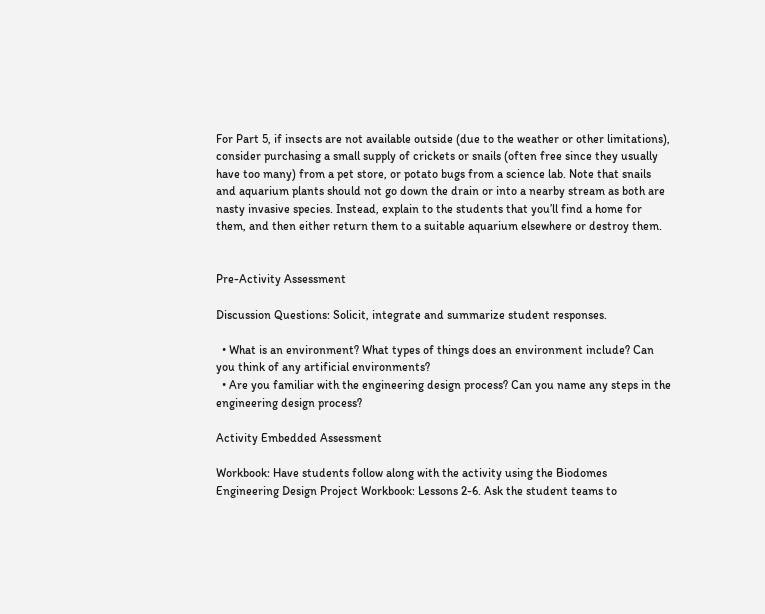For Part 5, if insects are not available outside (due to the weather or other limitations), consider purchasing a small supply of crickets or snails (often free since they usually have too many) from a pet store, or potato bugs from a science lab. Note that snails and aquarium plants should not go down the drain or into a nearby stream as both are nasty invasive species. Instead, explain to the students that you’ll find a home for them, and then either return them to a suitable aquarium elsewhere or destroy them.


Pre-Activity Assessment

Discussion Questions: Solicit, integrate and summarize student responses.

  • What is an environment? What types of things does an environment include? Can you think of any artificial environments?
  • Are you familiar with the engineering design process? Can you name any steps in the engineering design process?

Activity Embedded Assessment

Workbook: Have students follow along with the activity using the Biodomes Engineering Design Project Workbook: Lessons 2-6. Ask the student teams to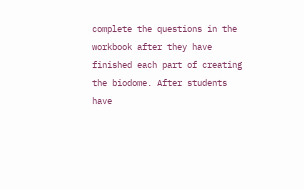complete the questions in the workbook after they have finished each part of creating the biodome. After students have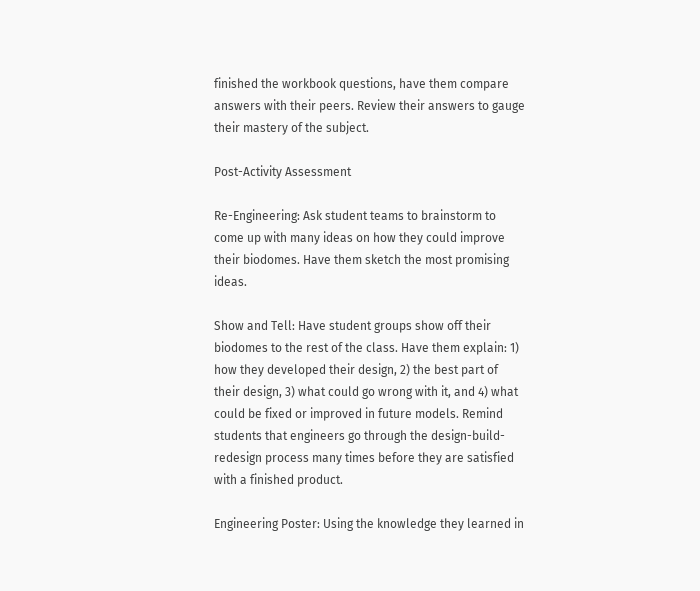finished the workbook questions, have them compare answers with their peers. Review their answers to gauge their mastery of the subject.

Post-Activity Assessment

Re-Engineering: Ask student teams to brainstorm to come up with many ideas on how they could improve their biodomes. Have them sketch the most promising ideas.

Show and Tell: Have student groups show off their biodomes to the rest of the class. Have them explain: 1) how they developed their design, 2) the best part of their design, 3) what could go wrong with it, and 4) what could be fixed or improved in future models. Remind students that engineers go through the design-build-redesign process many times before they are satisfied with a finished product.

Engineering Poster: Using the knowledge they learned in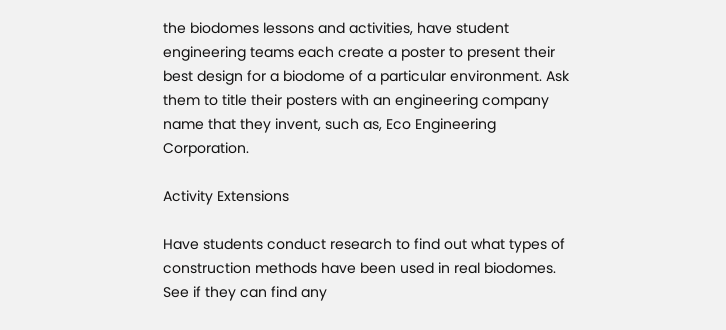the biodomes lessons and activities, have student engineering teams each create a poster to present their best design for a biodome of a particular environment. Ask them to title their posters with an engineering company name that they invent, such as, Eco Engineering Corporation.

Activity Extensions

Have students conduct research to find out what types of construction methods have been used in real biodomes. See if they can find any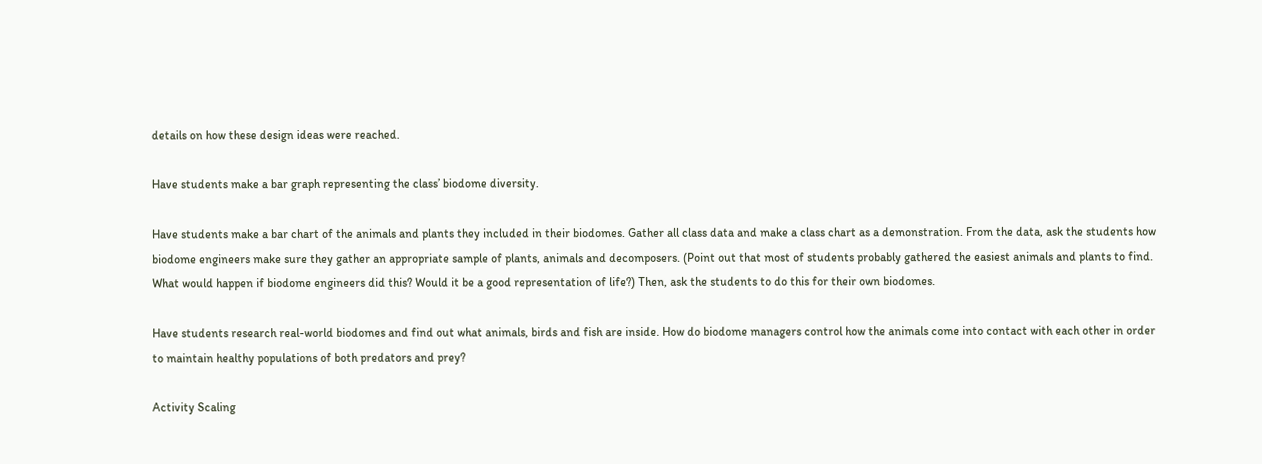details on how these design ideas were reached.

Have students make a bar graph representing the class’ biodome diversity.

Have students make a bar chart of the animals and plants they included in their biodomes. Gather all class data and make a class chart as a demonstration. From the data, ask the students how biodome engineers make sure they gather an appropriate sample of plants, animals and decomposers. (Point out that most of students probably gathered the easiest animals and plants to find. What would happen if biodome engineers did this? Would it be a good representation of life?) Then, ask the students to do this for their own biodomes.

Have students research real-world biodomes and find out what animals, birds and fish are inside. How do biodome managers control how the animals come into contact with each other in order to maintain healthy populations of both predators and prey?

Activity Scaling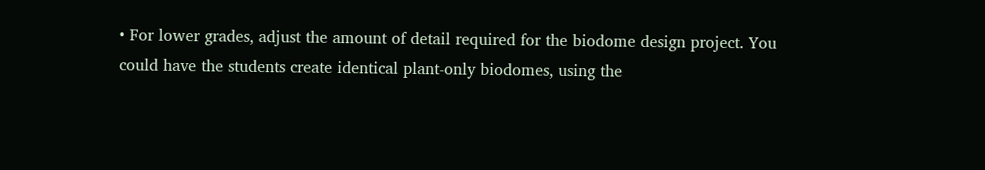• For lower grades, adjust the amount of detail required for the biodome design project. You could have the students create identical plant-only biodomes, using the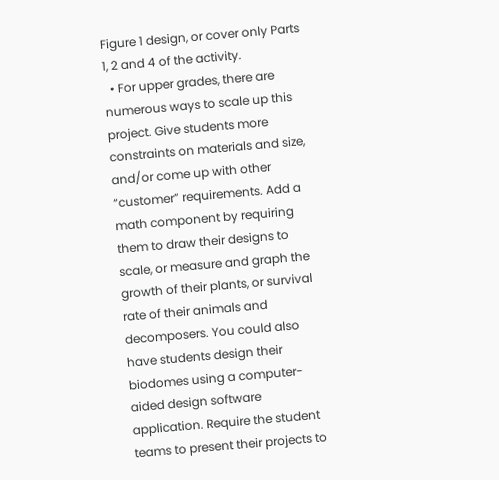Figure 1 design, or cover only Parts 1, 2 and 4 of the activity.
  • For upper grades, there are numerous ways to scale up this project. Give students more constraints on materials and size, and/or come up with other “customer” requirements. Add a math component by requiring them to draw their designs to scale, or measure and graph the growth of their plants, or survival rate of their animals and decomposers. You could also have students design their biodomes using a computer-aided design software application. Require the student teams to present their projects to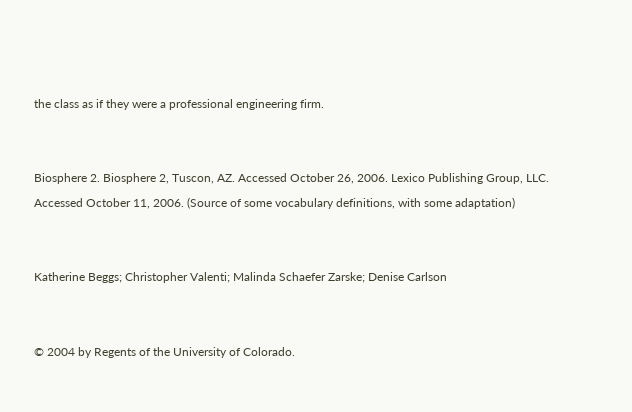the class as if they were a professional engineering firm.


Biosphere 2. Biosphere 2, Tuscon, AZ. Accessed October 26, 2006. Lexico Publishing Group, LLC. Accessed October 11, 2006. (Source of some vocabulary definitions, with some adaptation)


Katherine Beggs; Christopher Valenti; Malinda Schaefer Zarske; Denise Carlson


© 2004 by Regents of the University of Colorado.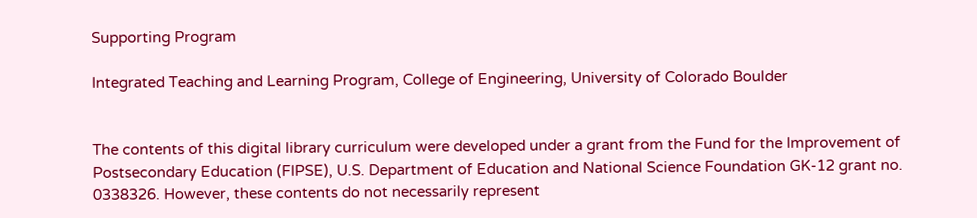Supporting Program

Integrated Teaching and Learning Program, College of Engineering, University of Colorado Boulder


The contents of this digital library curriculum were developed under a grant from the Fund for the Improvement of Postsecondary Education (FIPSE), U.S. Department of Education and National Science Foundation GK-12 grant no. 0338326. However, these contents do not necessarily represent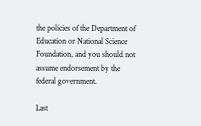the policies of the Department of Education or National Science Foundation, and you should not assume endorsement by the federal government.

Last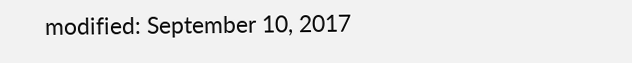modified: September 10, 2017